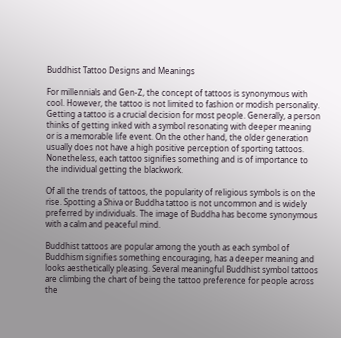Buddhist Tattoo Designs and Meanings

For millennials and Gen-Z, the concept of tattoos is synonymous with cool. However, the tattoo is not limited to fashion or modish personality. Getting a tattoo is a crucial decision for most people. Generally, a person thinks of getting inked with a symbol resonating with deeper meaning or is a memorable life event. On the other hand, the older generation usually does not have a high positive perception of sporting tattoos. Nonetheless, each tattoo signifies something and is of importance to the individual getting the blackwork.

Of all the trends of tattoos, the popularity of religious symbols is on the rise. Spotting a Shiva or Buddha tattoo is not uncommon and is widely preferred by individuals. The image of Buddha has become synonymous with a calm and peaceful mind.

Buddhist tattoos are popular among the youth as each symbol of Buddhism signifies something encouraging, has a deeper meaning and looks aesthetically pleasing. Several meaningful Buddhist symbol tattoos are climbing the chart of being the tattoo preference for people across the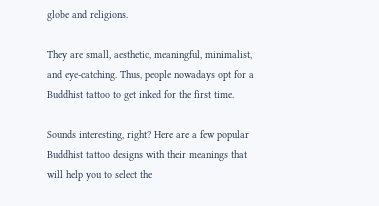globe and religions.

They are small, aesthetic, meaningful, minimalist, and eye-catching. Thus, people nowadays opt for a Buddhist tattoo to get inked for the first time.

Sounds interesting, right? Here are a few popular Buddhist tattoo designs with their meanings that will help you to select the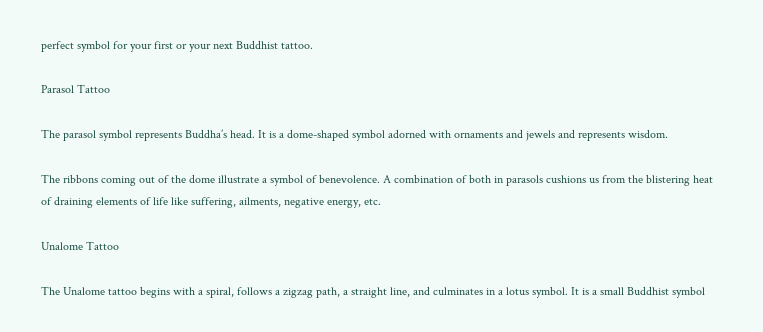perfect symbol for your first or your next Buddhist tattoo.

Parasol Tattoo

The parasol symbol represents Buddha’s head. It is a dome-shaped symbol adorned with ornaments and jewels and represents wisdom.

The ribbons coming out of the dome illustrate a symbol of benevolence. A combination of both in parasols cushions us from the blistering heat of draining elements of life like suffering, ailments, negative energy, etc.

Unalome Tattoo

The Unalome tattoo begins with a spiral, follows a zigzag path, a straight line, and culminates in a lotus symbol. It is a small Buddhist symbol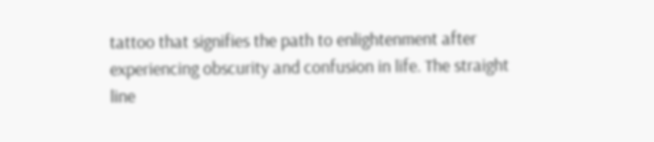tattoo that signifies the path to enlightenment after experiencing obscurity and confusion in life. The straight line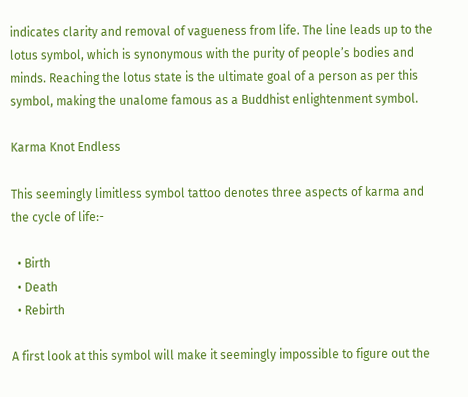indicates clarity and removal of vagueness from life. The line leads up to the lotus symbol, which is synonymous with the purity of people’s bodies and minds. Reaching the lotus state is the ultimate goal of a person as per this symbol, making the unalome famous as a Buddhist enlightenment symbol.

Karma Knot Endless

This seemingly limitless symbol tattoo denotes three aspects of karma and the cycle of life:-

  • Birth
  • Death
  • Rebirth

A first look at this symbol will make it seemingly impossible to figure out the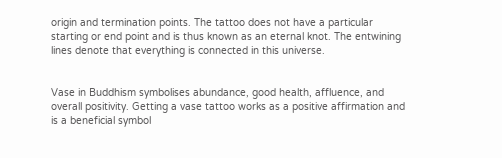origin and termination points. The tattoo does not have a particular starting or end point and is thus known as an eternal knot. The entwining lines denote that everything is connected in this universe.


Vase in Buddhism symbolises abundance, good health, affluence, and overall positivity. Getting a vase tattoo works as a positive affirmation and is a beneficial symbol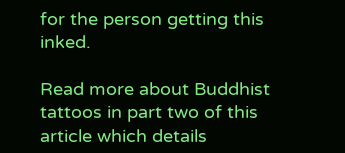for the person getting this inked.

Read more about Buddhist tattoos in part two of this article which details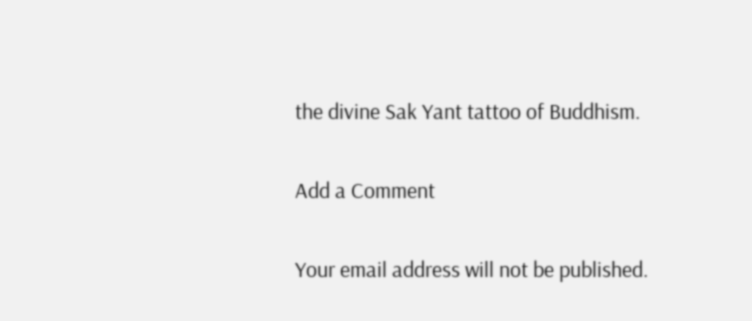the divine Sak Yant tattoo of Buddhism.

Add a Comment

Your email address will not be published.